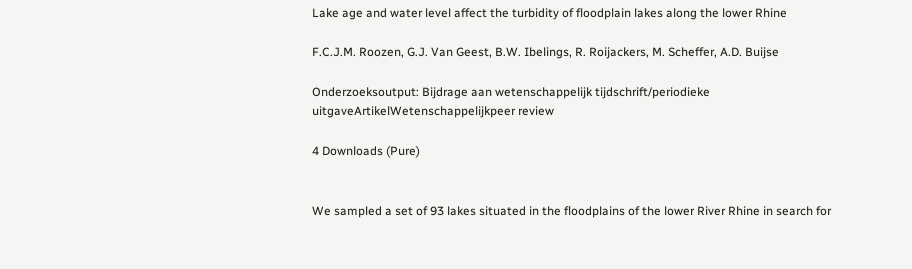Lake age and water level affect the turbidity of floodplain lakes along the lower Rhine

F.C.J.M. Roozen, G.J. Van Geest, B.W. Ibelings, R. Roijackers, M. Scheffer, A.D. Buijse

Onderzoeksoutput: Bijdrage aan wetenschappelijk tijdschrift/periodieke uitgaveArtikelWetenschappelijkpeer review

4 Downloads (Pure)


We sampled a set of 93 lakes situated in the floodplains of the lower River Rhine in search for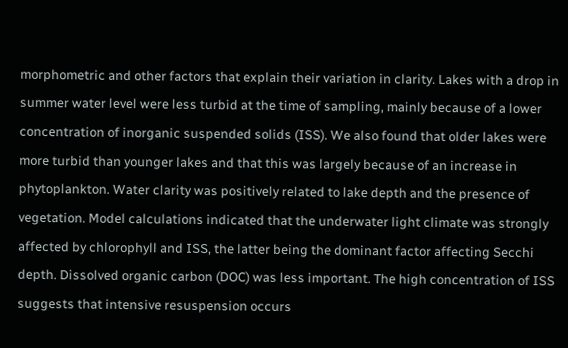morphometric and other factors that explain their variation in clarity. Lakes with a drop in summer water level were less turbid at the time of sampling, mainly because of a lower concentration of inorganic suspended solids (ISS). We also found that older lakes were more turbid than younger lakes and that this was largely because of an increase in phytoplankton. Water clarity was positively related to lake depth and the presence of vegetation. Model calculations indicated that the underwater light climate was strongly affected by chlorophyll and ISS, the latter being the dominant factor affecting Secchi depth. Dissolved organic carbon (DOC) was less important. The high concentration of ISS suggests that intensive resuspension occurs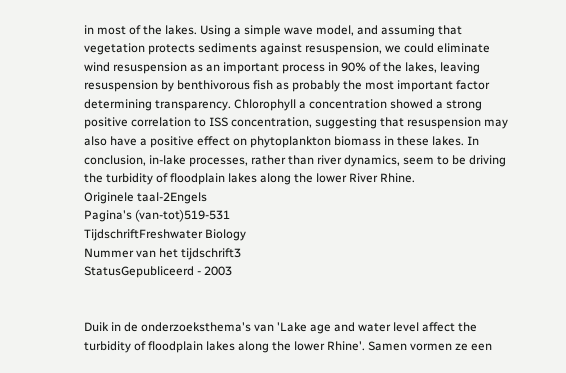in most of the lakes. Using a simple wave model, and assuming that vegetation protects sediments against resuspension, we could eliminate wind resuspension as an important process in 90% of the lakes, leaving resuspension by benthivorous fish as probably the most important factor determining transparency. Chlorophyll a concentration showed a strong positive correlation to ISS concentration, suggesting that resuspension may also have a positive effect on phytoplankton biomass in these lakes. In conclusion, in-lake processes, rather than river dynamics, seem to be driving the turbidity of floodplain lakes along the lower River Rhine.
Originele taal-2Engels
Pagina's (van-tot)519-531
TijdschriftFreshwater Biology
Nummer van het tijdschrift3
StatusGepubliceerd - 2003


Duik in de onderzoeksthema's van 'Lake age and water level affect the turbidity of floodplain lakes along the lower Rhine'. Samen vormen ze een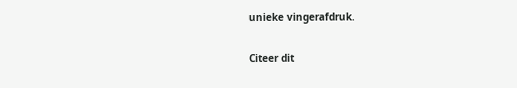unieke vingerafdruk.

Citeer dit